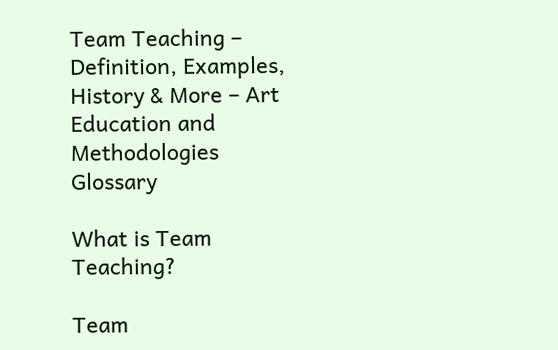Team Teaching – Definition, Examples, History & More – Art Education and Methodologies Glossary

What is Team Teaching?

Team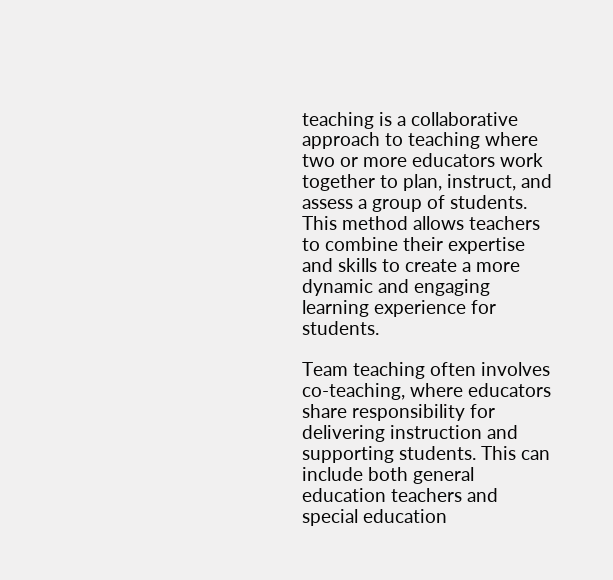teaching is a collaborative approach to teaching where two or more educators work together to plan, instruct, and assess a group of students. This method allows teachers to combine their expertise and skills to create a more dynamic and engaging learning experience for students.

Team teaching often involves co-teaching, where educators share responsibility for delivering instruction and supporting students. This can include both general education teachers and special education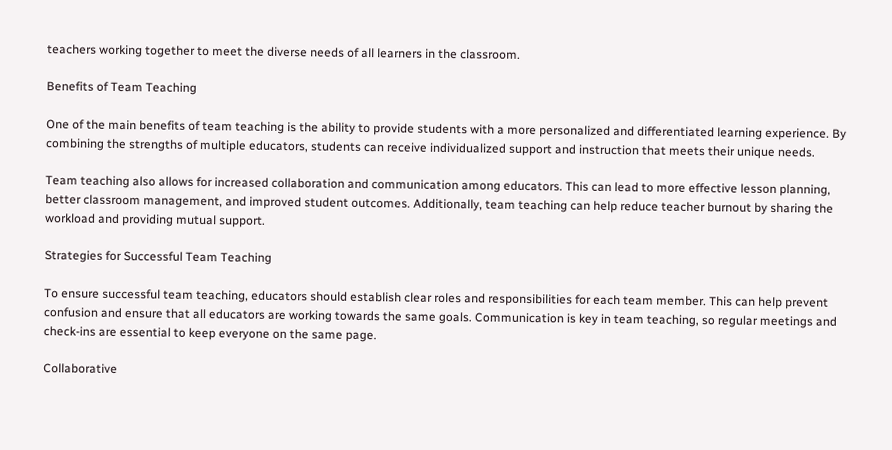teachers working together to meet the diverse needs of all learners in the classroom.

Benefits of Team Teaching

One of the main benefits of team teaching is the ability to provide students with a more personalized and differentiated learning experience. By combining the strengths of multiple educators, students can receive individualized support and instruction that meets their unique needs.

Team teaching also allows for increased collaboration and communication among educators. This can lead to more effective lesson planning, better classroom management, and improved student outcomes. Additionally, team teaching can help reduce teacher burnout by sharing the workload and providing mutual support.

Strategies for Successful Team Teaching

To ensure successful team teaching, educators should establish clear roles and responsibilities for each team member. This can help prevent confusion and ensure that all educators are working towards the same goals. Communication is key in team teaching, so regular meetings and check-ins are essential to keep everyone on the same page.

Collaborative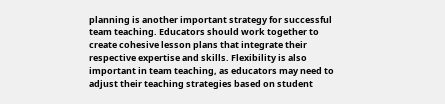planning is another important strategy for successful team teaching. Educators should work together to create cohesive lesson plans that integrate their respective expertise and skills. Flexibility is also important in team teaching, as educators may need to adjust their teaching strategies based on student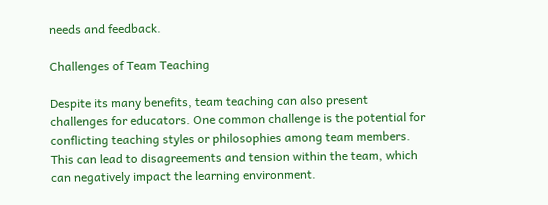needs and feedback.

Challenges of Team Teaching

Despite its many benefits, team teaching can also present challenges for educators. One common challenge is the potential for conflicting teaching styles or philosophies among team members. This can lead to disagreements and tension within the team, which can negatively impact the learning environment.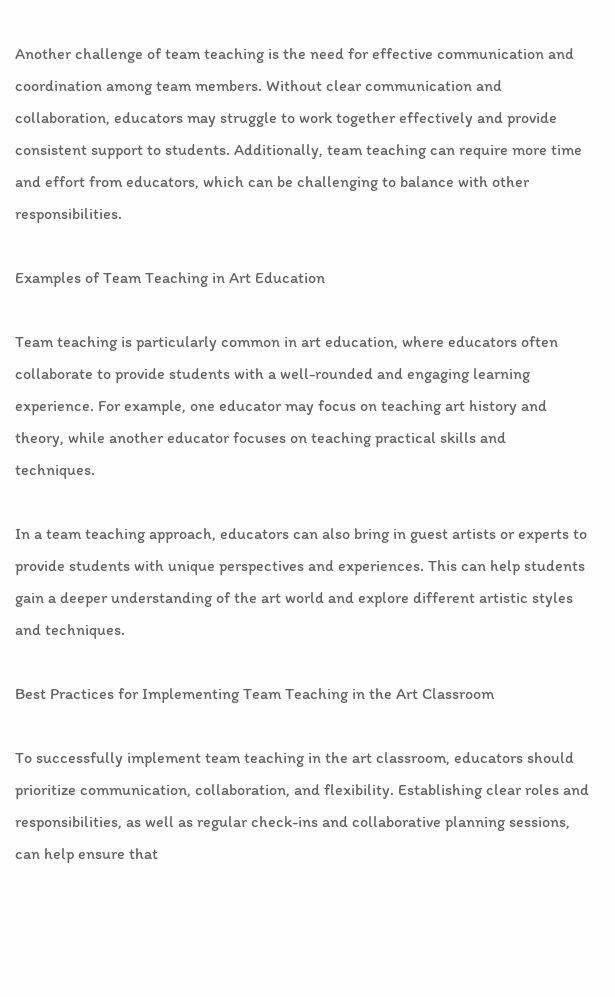Another challenge of team teaching is the need for effective communication and coordination among team members. Without clear communication and collaboration, educators may struggle to work together effectively and provide consistent support to students. Additionally, team teaching can require more time and effort from educators, which can be challenging to balance with other responsibilities.

Examples of Team Teaching in Art Education

Team teaching is particularly common in art education, where educators often collaborate to provide students with a well-rounded and engaging learning experience. For example, one educator may focus on teaching art history and theory, while another educator focuses on teaching practical skills and techniques.

In a team teaching approach, educators can also bring in guest artists or experts to provide students with unique perspectives and experiences. This can help students gain a deeper understanding of the art world and explore different artistic styles and techniques.

Best Practices for Implementing Team Teaching in the Art Classroom

To successfully implement team teaching in the art classroom, educators should prioritize communication, collaboration, and flexibility. Establishing clear roles and responsibilities, as well as regular check-ins and collaborative planning sessions, can help ensure that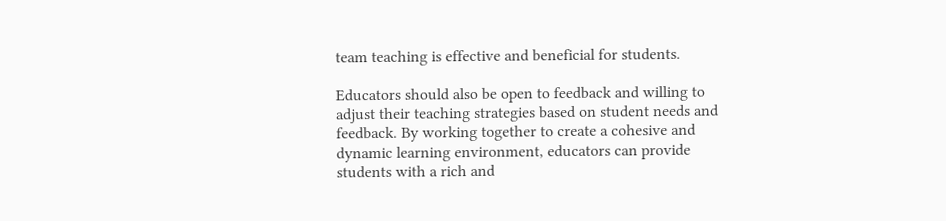team teaching is effective and beneficial for students.

Educators should also be open to feedback and willing to adjust their teaching strategies based on student needs and feedback. By working together to create a cohesive and dynamic learning environment, educators can provide students with a rich and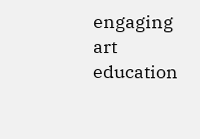engaging art education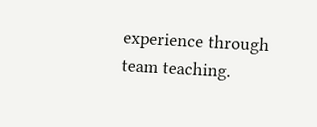experience through team teaching.